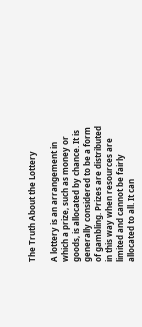The Truth About the Lottery

A lottery is an arrangement in which a prize, such as money or goods, is allocated by chance. It is generally considered to be a form of gambling. Prizes are distributed in this way when resources are limited and cannot be fairly allocated to all. It can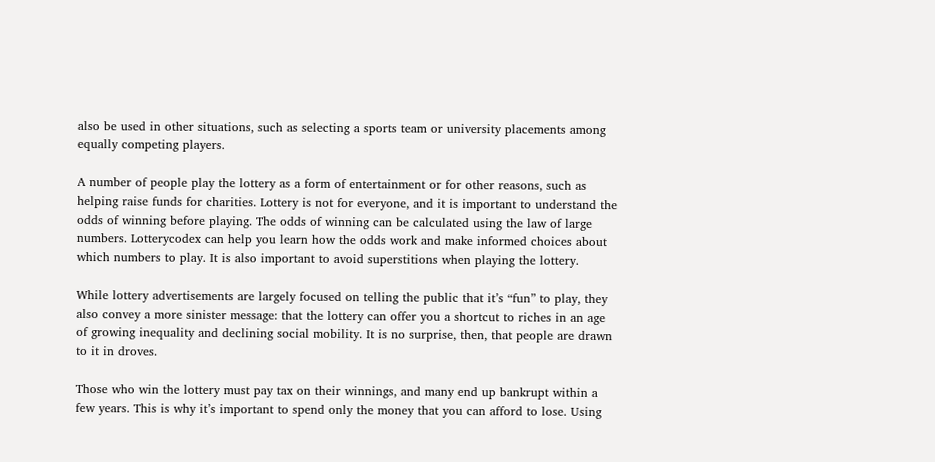also be used in other situations, such as selecting a sports team or university placements among equally competing players.

A number of people play the lottery as a form of entertainment or for other reasons, such as helping raise funds for charities. Lottery is not for everyone, and it is important to understand the odds of winning before playing. The odds of winning can be calculated using the law of large numbers. Lotterycodex can help you learn how the odds work and make informed choices about which numbers to play. It is also important to avoid superstitions when playing the lottery.

While lottery advertisements are largely focused on telling the public that it’s “fun” to play, they also convey a more sinister message: that the lottery can offer you a shortcut to riches in an age of growing inequality and declining social mobility. It is no surprise, then, that people are drawn to it in droves.

Those who win the lottery must pay tax on their winnings, and many end up bankrupt within a few years. This is why it’s important to spend only the money that you can afford to lose. Using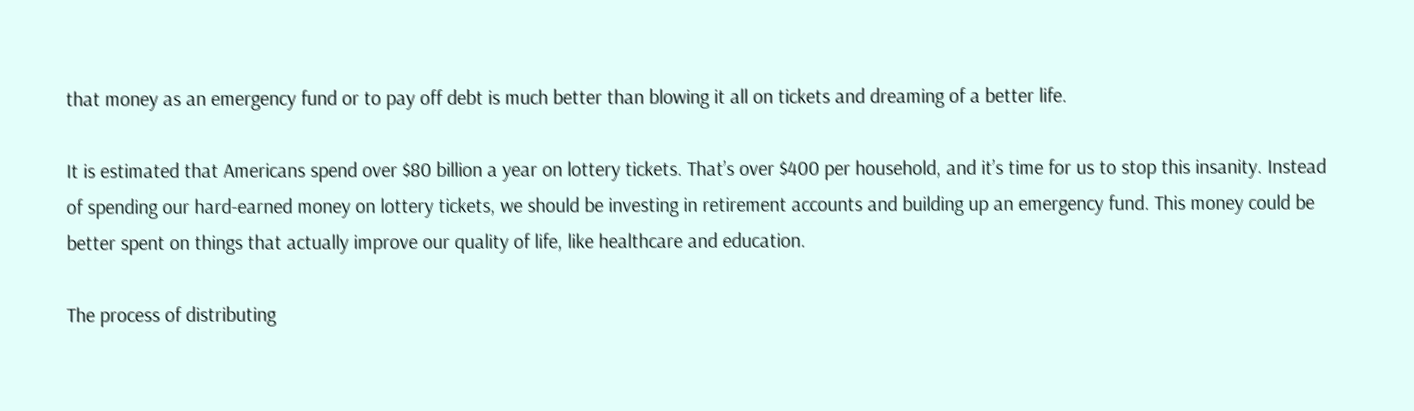that money as an emergency fund or to pay off debt is much better than blowing it all on tickets and dreaming of a better life.

It is estimated that Americans spend over $80 billion a year on lottery tickets. That’s over $400 per household, and it’s time for us to stop this insanity. Instead of spending our hard-earned money on lottery tickets, we should be investing in retirement accounts and building up an emergency fund. This money could be better spent on things that actually improve our quality of life, like healthcare and education.

The process of distributing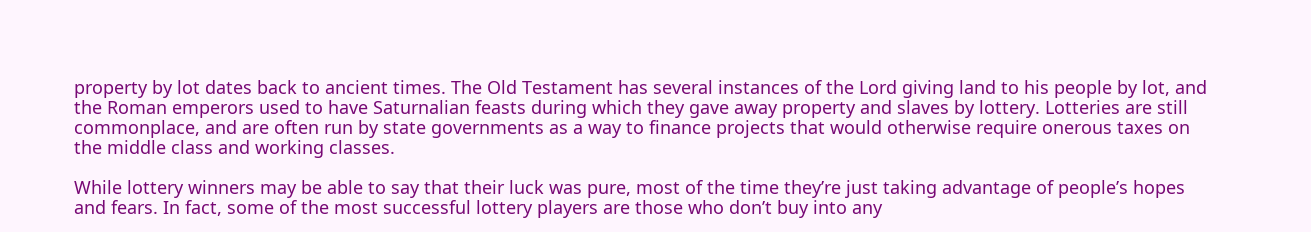property by lot dates back to ancient times. The Old Testament has several instances of the Lord giving land to his people by lot, and the Roman emperors used to have Saturnalian feasts during which they gave away property and slaves by lottery. Lotteries are still commonplace, and are often run by state governments as a way to finance projects that would otherwise require onerous taxes on the middle class and working classes.

While lottery winners may be able to say that their luck was pure, most of the time they’re just taking advantage of people’s hopes and fears. In fact, some of the most successful lottery players are those who don’t buy into any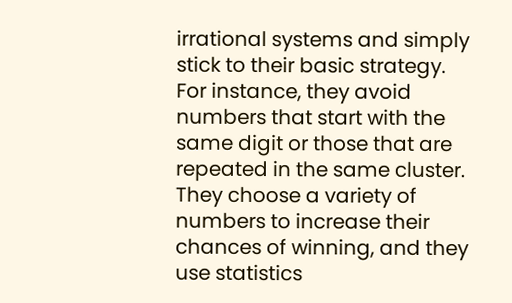irrational systems and simply stick to their basic strategy. For instance, they avoid numbers that start with the same digit or those that are repeated in the same cluster. They choose a variety of numbers to increase their chances of winning, and they use statistics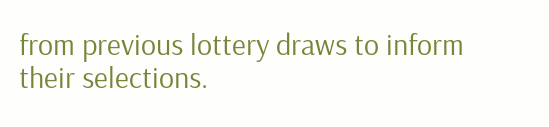from previous lottery draws to inform their selections.